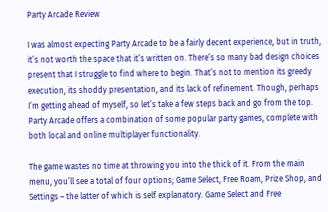Party Arcade Review

I was almost expecting Party Arcade to be a fairly decent experience, but in truth, it’s not worth the space that it’s written on. There’s so many bad design choices present that I struggle to find where to begin. That’s not to mention its greedy execution, its shoddy presentation, and its lack of refinement. Though, perhaps I’m getting ahead of myself, so let’s take a few steps back and go from the top. Party Arcade offers a combination of some popular party games, complete with both local and online multiplayer functionality.

The game wastes no time at throwing you into the thick of it. From the main menu, you’ll see a total of four options; Game Select, Free Roam, Prize Shop, and Settings – the latter of which is self explanatory. Game Select and Free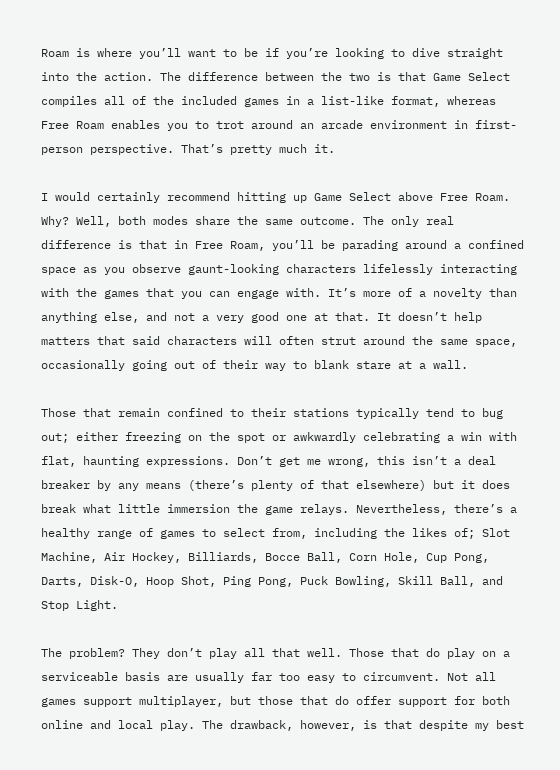Roam is where you’ll want to be if you’re looking to dive straight into the action. The difference between the two is that Game Select compiles all of the included games in a list-like format, whereas Free Roam enables you to trot around an arcade environment in first-person perspective. That’s pretty much it.

I would certainly recommend hitting up Game Select above Free Roam. Why? Well, both modes share the same outcome. The only real difference is that in Free Roam, you’ll be parading around a confined space as you observe gaunt-looking characters lifelessly interacting with the games that you can engage with. It’s more of a novelty than anything else, and not a very good one at that. It doesn’t help matters that said characters will often strut around the same space, occasionally going out of their way to blank stare at a wall.

Those that remain confined to their stations typically tend to bug out; either freezing on the spot or awkwardly celebrating a win with flat, haunting expressions. Don’t get me wrong, this isn’t a deal breaker by any means (there’s plenty of that elsewhere) but it does break what little immersion the game relays. Nevertheless, there’s a healthy range of games to select from, including the likes of; Slot Machine, Air Hockey, Billiards, Bocce Ball, Corn Hole, Cup Pong, Darts, Disk-O, Hoop Shot, Ping Pong, Puck Bowling, Skill Ball, and Stop Light.

The problem? They don’t play all that well. Those that do play on a serviceable basis are usually far too easy to circumvent. Not all games support multiplayer, but those that do offer support for both online and local play. The drawback, however, is that despite my best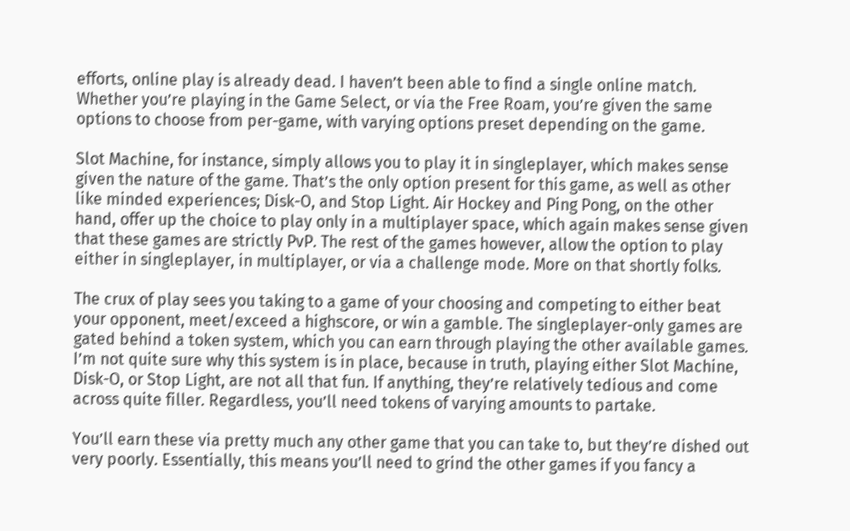efforts, online play is already dead. I haven’t been able to find a single online match. Whether you’re playing in the Game Select, or via the Free Roam, you’re given the same options to choose from per-game, with varying options preset depending on the game.

Slot Machine, for instance, simply allows you to play it in singleplayer, which makes sense given the nature of the game. That’s the only option present for this game, as well as other like minded experiences; Disk-O, and Stop Light. Air Hockey and Ping Pong, on the other hand, offer up the choice to play only in a multiplayer space, which again makes sense given that these games are strictly PvP. The rest of the games however, allow the option to play either in singleplayer, in multiplayer, or via a challenge mode. More on that shortly folks.

The crux of play sees you taking to a game of your choosing and competing to either beat your opponent, meet/exceed a highscore, or win a gamble. The singleplayer-only games are gated behind a token system, which you can earn through playing the other available games. I’m not quite sure why this system is in place, because in truth, playing either Slot Machine, Disk-O, or Stop Light, are not all that fun. If anything, they’re relatively tedious and come across quite filler. Regardless, you’ll need tokens of varying amounts to partake.

You’ll earn these via pretty much any other game that you can take to, but they’re dished out very poorly. Essentially, this means you’ll need to grind the other games if you fancy a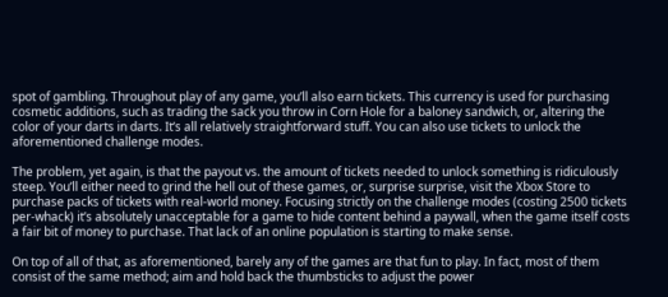spot of gambling. Throughout play of any game, you’ll also earn tickets. This currency is used for purchasing cosmetic additions, such as trading the sack you throw in Corn Hole for a baloney sandwich, or, altering the color of your darts in darts. It’s all relatively straightforward stuff. You can also use tickets to unlock the aforementioned challenge modes.

The problem, yet again, is that the payout vs. the amount of tickets needed to unlock something is ridiculously steep. You’ll either need to grind the hell out of these games, or, surprise surprise, visit the Xbox Store to purchase packs of tickets with real-world money. Focusing strictly on the challenge modes (costing 2500 tickets per-whack) it’s absolutely unacceptable for a game to hide content behind a paywall, when the game itself costs a fair bit of money to purchase. That lack of an online population is starting to make sense.

On top of all of that, as aforementioned, barely any of the games are that fun to play. In fact, most of them consist of the same method; aim and hold back the thumbsticks to adjust the power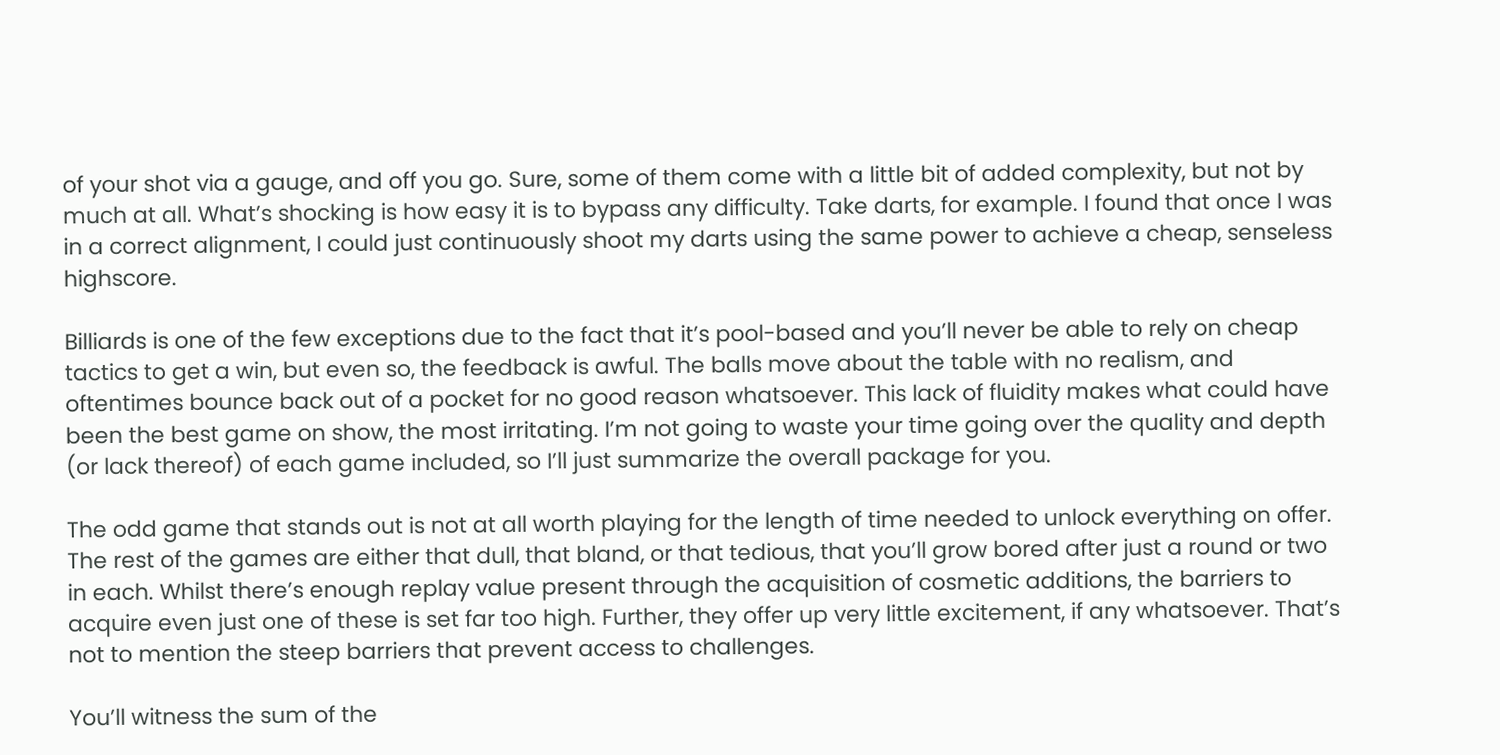of your shot via a gauge, and off you go. Sure, some of them come with a little bit of added complexity, but not by much at all. What’s shocking is how easy it is to bypass any difficulty. Take darts, for example. I found that once I was in a correct alignment, I could just continuously shoot my darts using the same power to achieve a cheap, senseless highscore.

Billiards is one of the few exceptions due to the fact that it’s pool-based and you’ll never be able to rely on cheap tactics to get a win, but even so, the feedback is awful. The balls move about the table with no realism, and oftentimes bounce back out of a pocket for no good reason whatsoever. This lack of fluidity makes what could have been the best game on show, the most irritating. I’m not going to waste your time going over the quality and depth (or lack thereof) of each game included, so I’ll just summarize the overall package for you.

The odd game that stands out is not at all worth playing for the length of time needed to unlock everything on offer. The rest of the games are either that dull, that bland, or that tedious, that you’ll grow bored after just a round or two in each. Whilst there’s enough replay value present through the acquisition of cosmetic additions, the barriers to acquire even just one of these is set far too high. Further, they offer up very little excitement, if any whatsoever. That’s not to mention the steep barriers that prevent access to challenges.

You’ll witness the sum of the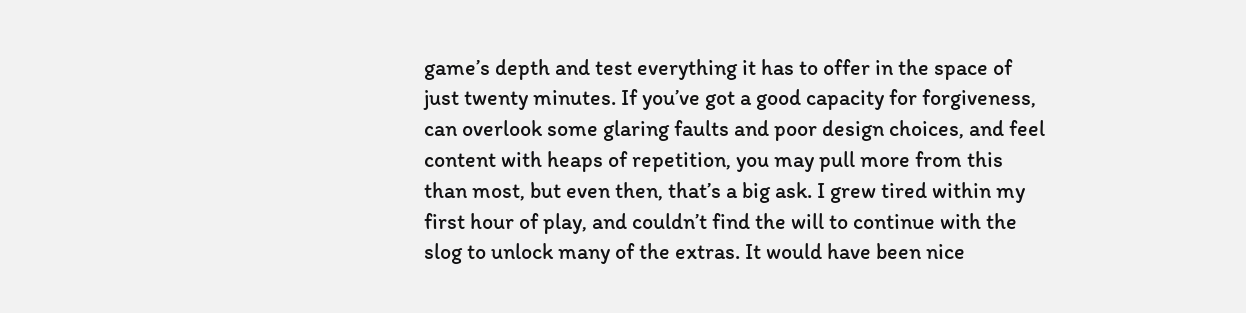game’s depth and test everything it has to offer in the space of just twenty minutes. If you’ve got a good capacity for forgiveness, can overlook some glaring faults and poor design choices, and feel content with heaps of repetition, you may pull more from this than most, but even then, that’s a big ask. I grew tired within my first hour of play, and couldn’t find the will to continue with the slog to unlock many of the extras. It would have been nice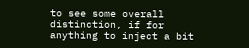to see some overall distinction, if for anything to inject a bit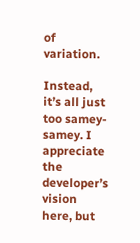of variation.

Instead, it’s all just too samey-samey. I appreciate the developer’s vision here, but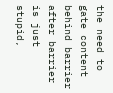the need to gate content behind barrier after barrier is just stupid,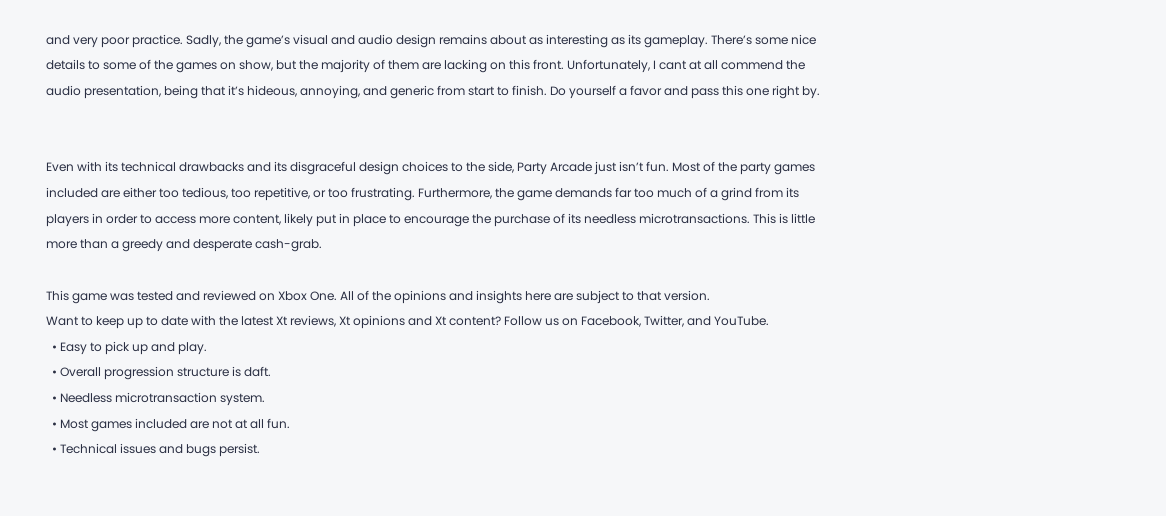and very poor practice. Sadly, the game’s visual and audio design remains about as interesting as its gameplay. There’s some nice details to some of the games on show, but the majority of them are lacking on this front. Unfortunately, I cant at all commend the audio presentation, being that it’s hideous, annoying, and generic from start to finish. Do yourself a favor and pass this one right by.


Even with its technical drawbacks and its disgraceful design choices to the side, Party Arcade just isn’t fun. Most of the party games included are either too tedious, too repetitive, or too frustrating. Furthermore, the game demands far too much of a grind from its players in order to access more content, likely put in place to encourage the purchase of its needless microtransactions. This is little more than a greedy and desperate cash-grab.

This game was tested and reviewed on Xbox One. All of the opinions and insights here are subject to that version.
Want to keep up to date with the latest Xt reviews, Xt opinions and Xt content? Follow us on Facebook, Twitter, and YouTube.
  • Easy to pick up and play.
  • Overall progression structure is daft.
  • Needless microtransaction system.
  • Most games included are not at all fun.
  • Technical issues and bugs persist.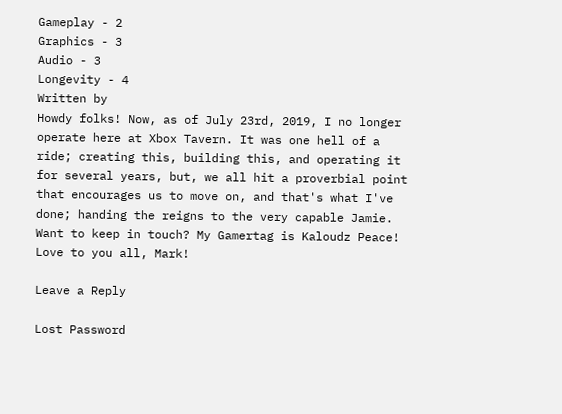Gameplay - 2
Graphics - 3
Audio - 3
Longevity - 4
Written by
Howdy folks! Now, as of July 23rd, 2019, I no longer operate here at Xbox Tavern. It was one hell of a ride; creating this, building this, and operating it for several years, but, we all hit a proverbial point that encourages us to move on, and that's what I've done; handing the reigns to the very capable Jamie. Want to keep in touch? My Gamertag is Kaloudz Peace! Love to you all, Mark!

Leave a Reply

Lost Password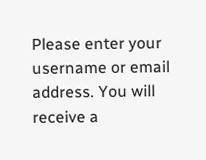Please enter your username or email address. You will receive a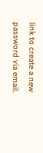link to create a new password via email.